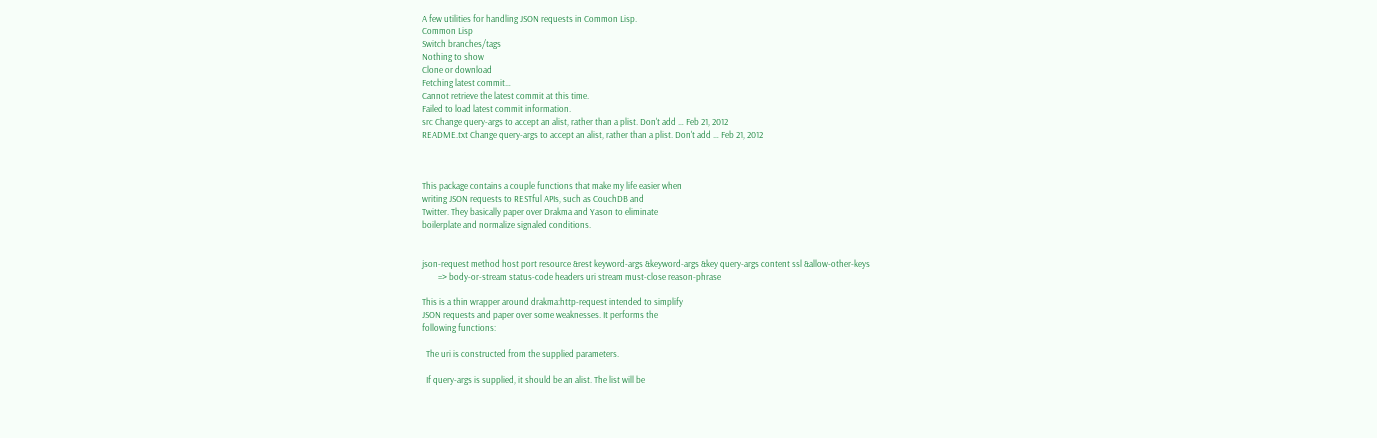A few utilities for handling JSON requests in Common Lisp.
Common Lisp
Switch branches/tags
Nothing to show
Clone or download
Fetching latest commit…
Cannot retrieve the latest commit at this time.
Failed to load latest commit information.
src Change query-args to accept an alist, rather than a plist. Don't add … Feb 21, 2012
README.txt Change query-args to accept an alist, rather than a plist. Don't add … Feb 21, 2012



This package contains a couple functions that make my life easier when
writing JSON requests to RESTful APIs, such as CouchDB and
Twitter. They basically paper over Drakma and Yason to eliminate
boilerplate and normalize signaled conditions.


json-request method host port resource &rest keyword-args &keyword-args &key query-args content ssl &allow-other-keys
        => body-or-stream status-code headers uri stream must-close reason-phrase

This is a thin wrapper around drakma:http-request intended to simplify
JSON requests and paper over some weaknesses. It performs the
following functions:

  The uri is constructed from the supplied parameters.

  If query-args is supplied, it should be an alist. The list will be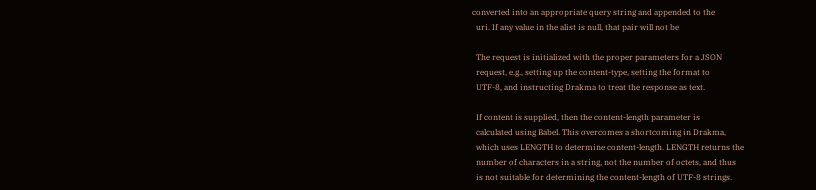converted into an appropriate query string and appended to the
  uri. If any value in the alist is null, that pair will not be

  The request is initialized with the proper parameters for a JSON
  request, e.g., setting up the content-type, setting the format to
  UTF-8, and instructing Drakma to treat the response as text.

  If content is supplied, then the content-length parameter is
  calculated using Babel. This overcomes a shortcoming in Drakma,
  which uses LENGTH to determine content-length. LENGTH returns the
  number of characters in a string, not the number of octets, and thus
  is not suitable for determining the content-length of UTF-8 strings.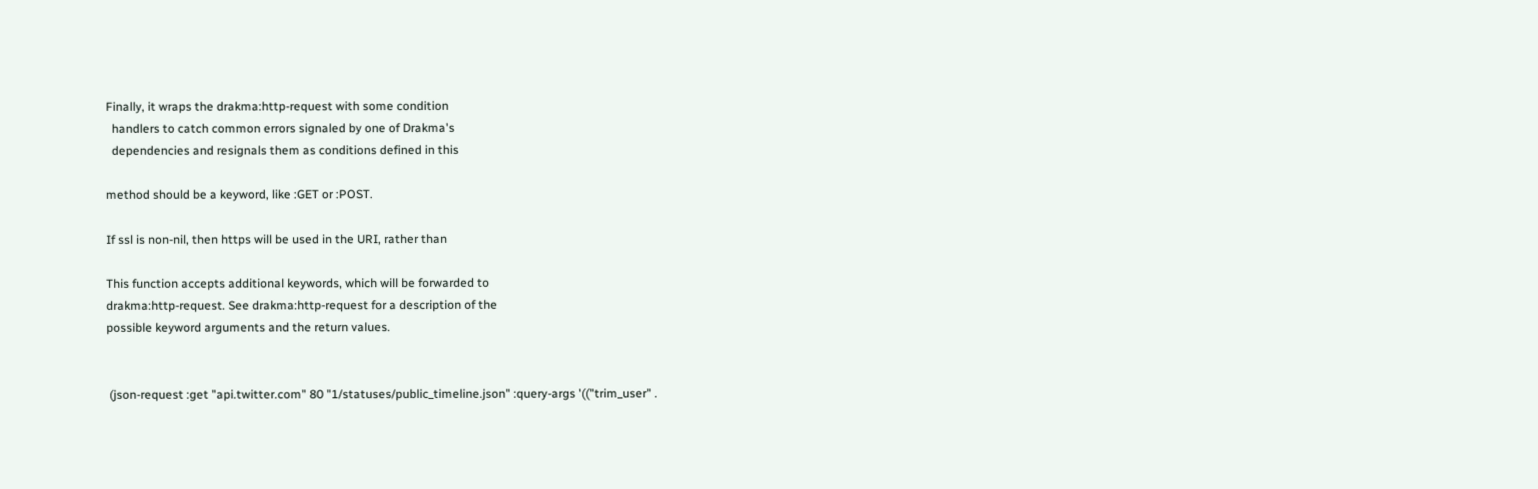Finally, it wraps the drakma:http-request with some condition
  handlers to catch common errors signaled by one of Drakma's
  dependencies and resignals them as conditions defined in this

method should be a keyword, like :GET or :POST.

If ssl is non-nil, then https will be used in the URI, rather than

This function accepts additional keywords, which will be forwarded to
drakma:http-request. See drakma:http-request for a description of the
possible keyword arguments and the return values.


 (json-request :get "api.twitter.com" 80 "1/statuses/public_timeline.json" :query-args '(("trim_user" .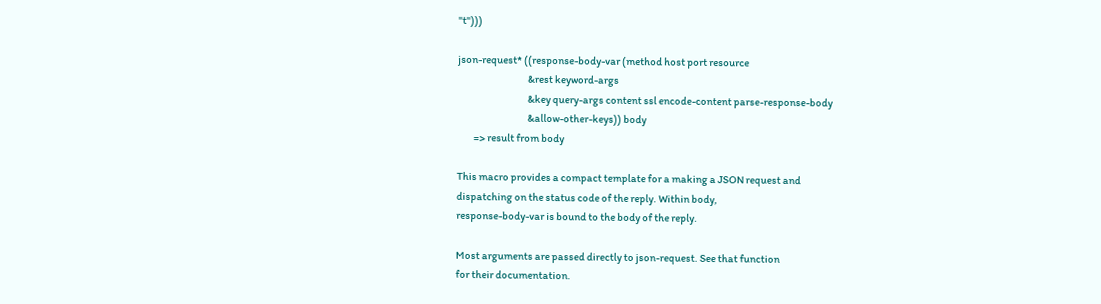"t")))

json-request* ((response-body-var (method host port resource
                                   &rest keyword-args
                                   &key query-args content ssl encode-content parse-response-body
                                   &allow-other-keys)) body
        => result from body

This macro provides a compact template for a making a JSON request and
dispatching on the status code of the reply. Within body,
response-body-var is bound to the body of the reply.

Most arguments are passed directly to json-request. See that function
for their documentation.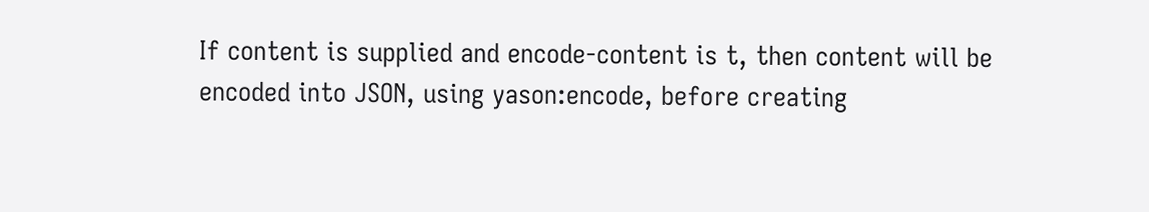If content is supplied and encode-content is t, then content will be
encoded into JSON, using yason:encode, before creating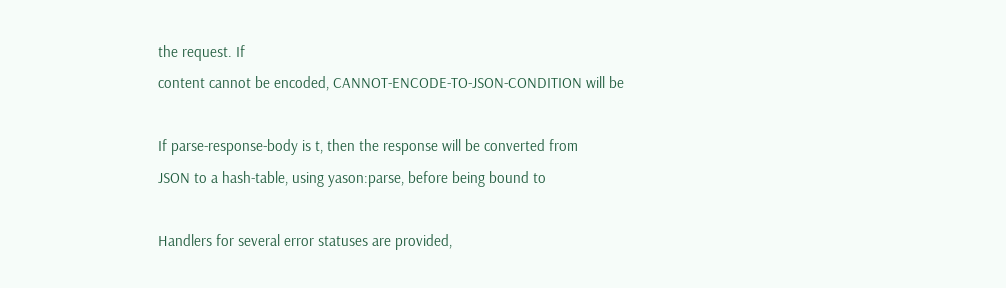the request. If
content cannot be encoded, CANNOT-ENCODE-TO-JSON-CONDITION will be

If parse-response-body is t, then the response will be converted from
JSON to a hash-table, using yason:parse, before being bound to

Handlers for several error statuses are provided,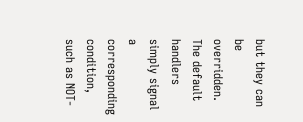but they can be
overridden. The default handlers simply signal a corresponding
condition, such as NOT-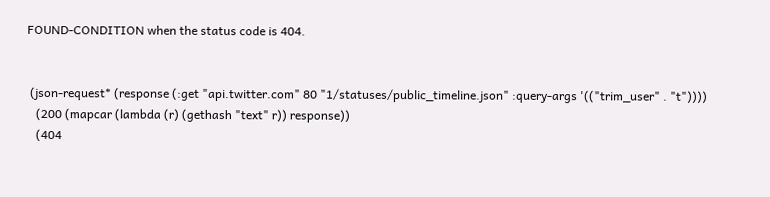FOUND-CONDITION when the status code is 404.


 (json-request* (response (:get "api.twitter.com" 80 "1/statuses/public_timeline.json" :query-args '(("trim_user" . "t"))))
   (200 (mapcar (lambda (r) (gethash "text" r)) response))
   (404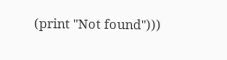(print "Not found")))